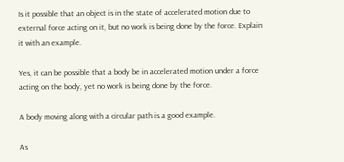Is it possible that an object is in the state of accelerated motion due to external force acting on it, but no work is being done by the force. Explain it with an example.

Yes, it can be possible that a body be in accelerated motion under a force acting on the body, yet no work is being done by the force.

A body moving along with a circular path is a good example.

As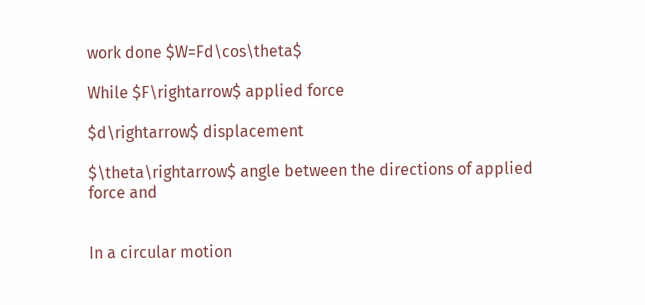work done $W=Fd\cos\theta$

While $F\rightarrow$ applied force

$d\rightarrow$ displacement

$\theta\rightarrow$ angle between the directions of applied force and


In a circular motion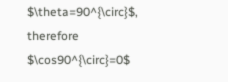$\theta=90^{\circ}$, therefore $\cos90^{\circ}=0$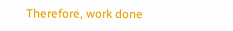Therefore, work done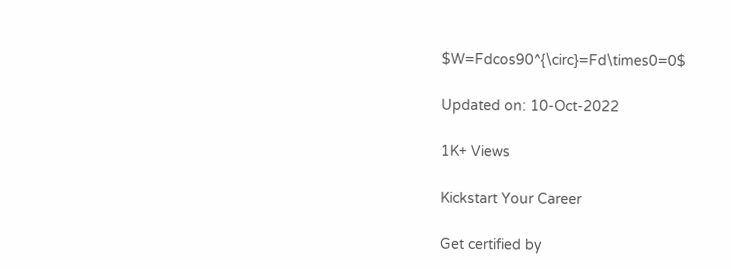$W=Fdcos90^{\circ}=Fd\times0=0$

Updated on: 10-Oct-2022

1K+ Views

Kickstart Your Career

Get certified by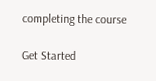completing the course

Get Started